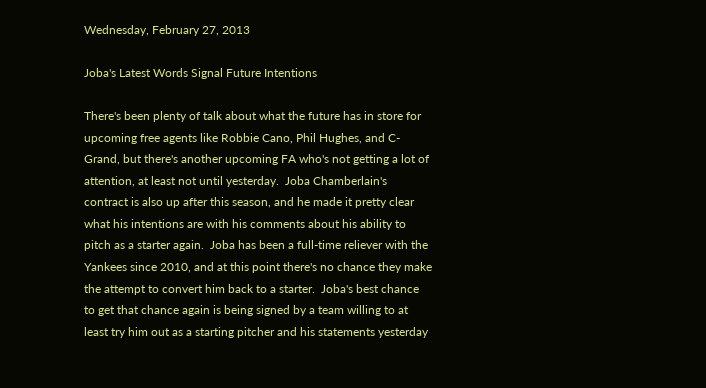Wednesday, February 27, 2013

Joba's Latest Words Signal Future Intentions

There's been plenty of talk about what the future has in store for upcoming free agents like Robbie Cano, Phil Hughes, and C-Grand, but there's another upcoming FA who's not getting a lot of attention, at least not until yesterday.  Joba Chamberlain's contract is also up after this season, and he made it pretty clear what his intentions are with his comments about his ability to pitch as a starter again.  Joba has been a full-time reliever with the Yankees since 2010, and at this point there's no chance they make the attempt to convert him back to a starter.  Joba's best chance to get that chance again is being signed by a team willing to at least try him out as a starting pitcher and his statements yesterday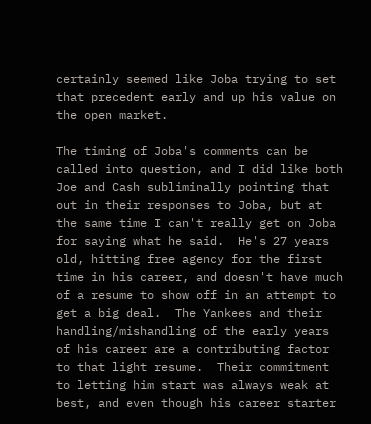certainly seemed like Joba trying to set that precedent early and up his value on the open market.

The timing of Joba's comments can be called into question, and I did like both Joe and Cash subliminally pointing that out in their responses to Joba, but at the same time I can't really get on Joba for saying what he said.  He's 27 years old, hitting free agency for the first time in his career, and doesn't have much of a resume to show off in an attempt to get a big deal.  The Yankees and their handling/mishandling of the early years of his career are a contributing factor to that light resume.  Their commitment to letting him start was always weak at best, and even though his career starter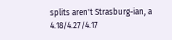splits aren't Strasburg-ian, a 4.18/4.27/4.17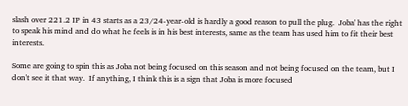slash over 221.2 IP in 43 starts as a 23/24-year-old is hardly a good reason to pull the plug.  Joba' has the right to speak his mind and do what he feels is in his best interests, same as the team has used him to fit their best interests.

Some are going to spin this as Joba not being focused on this season and not being focused on the team, but I don't see it that way.  If anything, I think this is a sign that Joba is more focused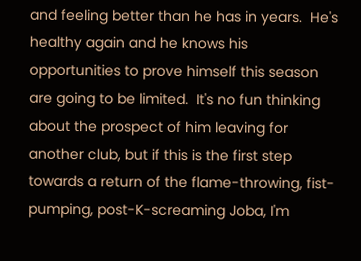and feeling better than he has in years.  He's healthy again and he knows his opportunities to prove himself this season are going to be limited.  It's no fun thinking about the prospect of him leaving for another club, but if this is the first step towards a return of the flame-throwing, fist-pumping, post-K-screaming Joba, I'm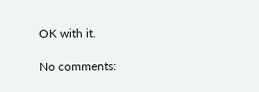OK with it.

No comments: